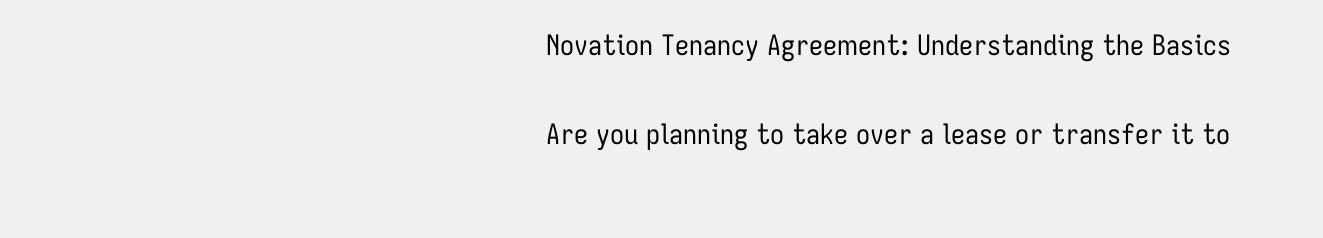Novation Tenancy Agreement: Understanding the Basics

Are you planning to take over a lease or transfer it to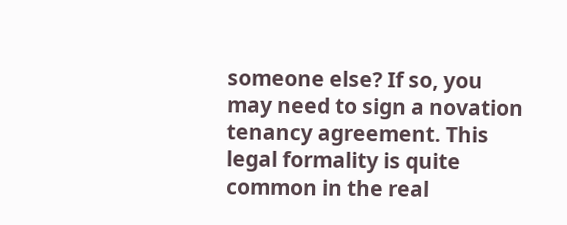someone else? If so, you may need to sign a novation tenancy agreement. This legal formality is quite common in the real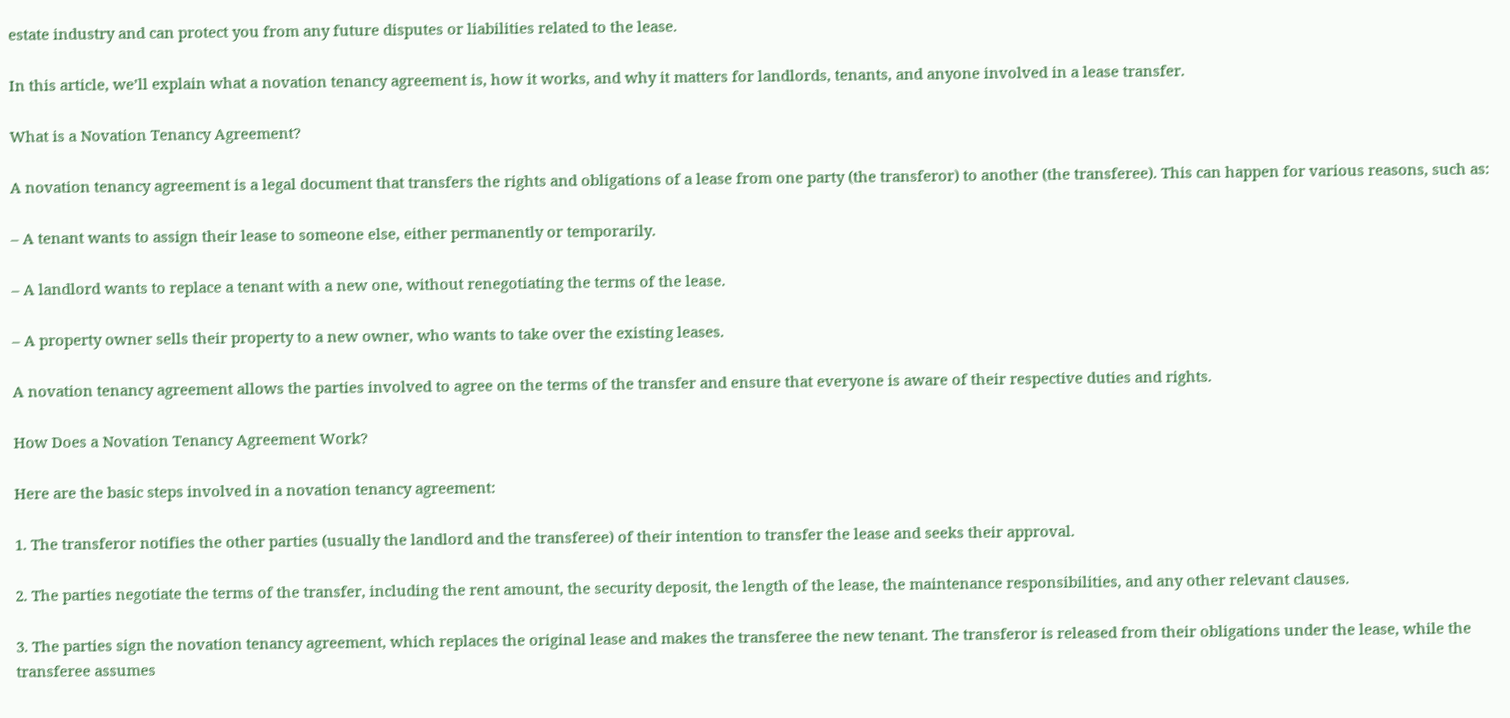estate industry and can protect you from any future disputes or liabilities related to the lease.

In this article, we’ll explain what a novation tenancy agreement is, how it works, and why it matters for landlords, tenants, and anyone involved in a lease transfer.

What is a Novation Tenancy Agreement?

A novation tenancy agreement is a legal document that transfers the rights and obligations of a lease from one party (the transferor) to another (the transferee). This can happen for various reasons, such as:

– A tenant wants to assign their lease to someone else, either permanently or temporarily.

– A landlord wants to replace a tenant with a new one, without renegotiating the terms of the lease.

– A property owner sells their property to a new owner, who wants to take over the existing leases.

A novation tenancy agreement allows the parties involved to agree on the terms of the transfer and ensure that everyone is aware of their respective duties and rights.

How Does a Novation Tenancy Agreement Work?

Here are the basic steps involved in a novation tenancy agreement:

1. The transferor notifies the other parties (usually the landlord and the transferee) of their intention to transfer the lease and seeks their approval.

2. The parties negotiate the terms of the transfer, including the rent amount, the security deposit, the length of the lease, the maintenance responsibilities, and any other relevant clauses.

3. The parties sign the novation tenancy agreement, which replaces the original lease and makes the transferee the new tenant. The transferor is released from their obligations under the lease, while the transferee assumes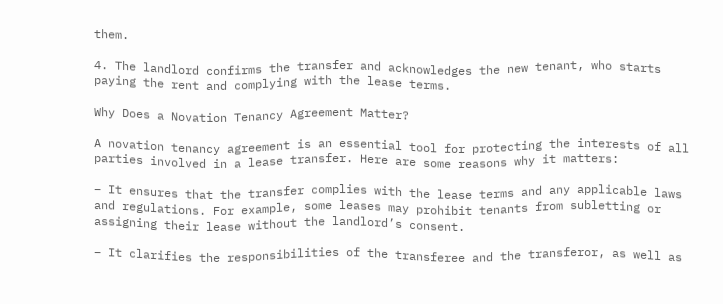them.

4. The landlord confirms the transfer and acknowledges the new tenant, who starts paying the rent and complying with the lease terms.

Why Does a Novation Tenancy Agreement Matter?

A novation tenancy agreement is an essential tool for protecting the interests of all parties involved in a lease transfer. Here are some reasons why it matters:

– It ensures that the transfer complies with the lease terms and any applicable laws and regulations. For example, some leases may prohibit tenants from subletting or assigning their lease without the landlord’s consent.

– It clarifies the responsibilities of the transferee and the transferor, as well as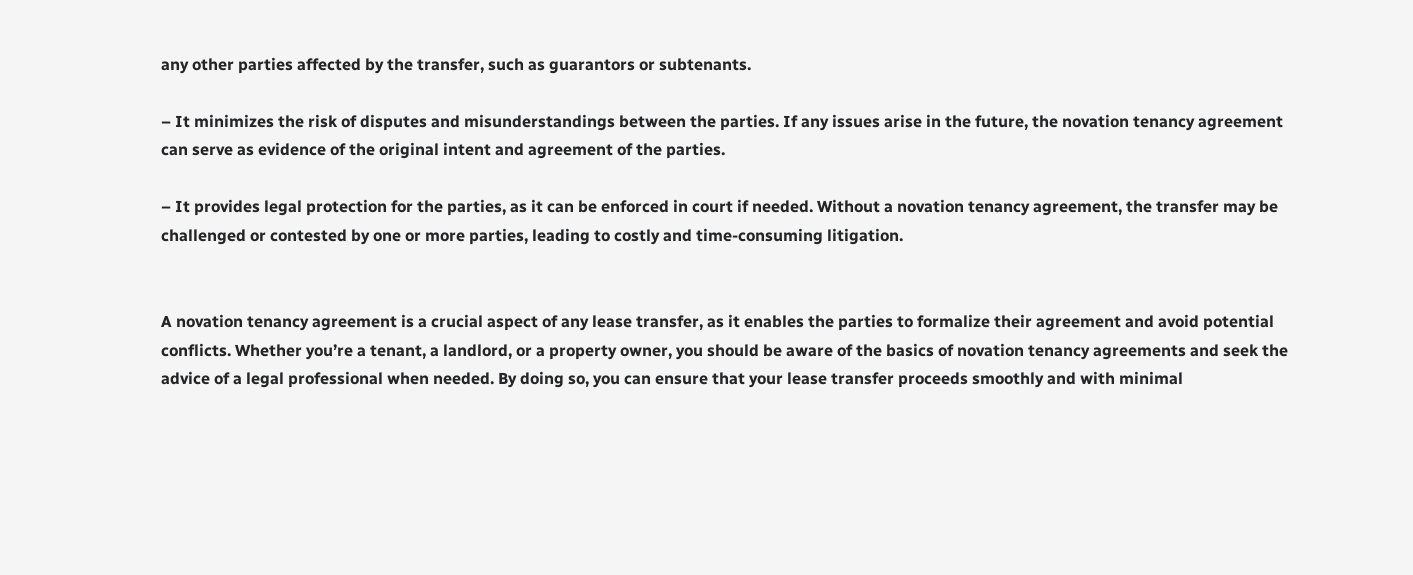any other parties affected by the transfer, such as guarantors or subtenants.

– It minimizes the risk of disputes and misunderstandings between the parties. If any issues arise in the future, the novation tenancy agreement can serve as evidence of the original intent and agreement of the parties.

– It provides legal protection for the parties, as it can be enforced in court if needed. Without a novation tenancy agreement, the transfer may be challenged or contested by one or more parties, leading to costly and time-consuming litigation.


A novation tenancy agreement is a crucial aspect of any lease transfer, as it enables the parties to formalize their agreement and avoid potential conflicts. Whether you’re a tenant, a landlord, or a property owner, you should be aware of the basics of novation tenancy agreements and seek the advice of a legal professional when needed. By doing so, you can ensure that your lease transfer proceeds smoothly and with minimal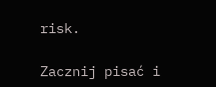risk.

Zacznij pisać i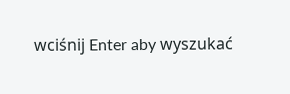wciśnij Enter aby wyszukać